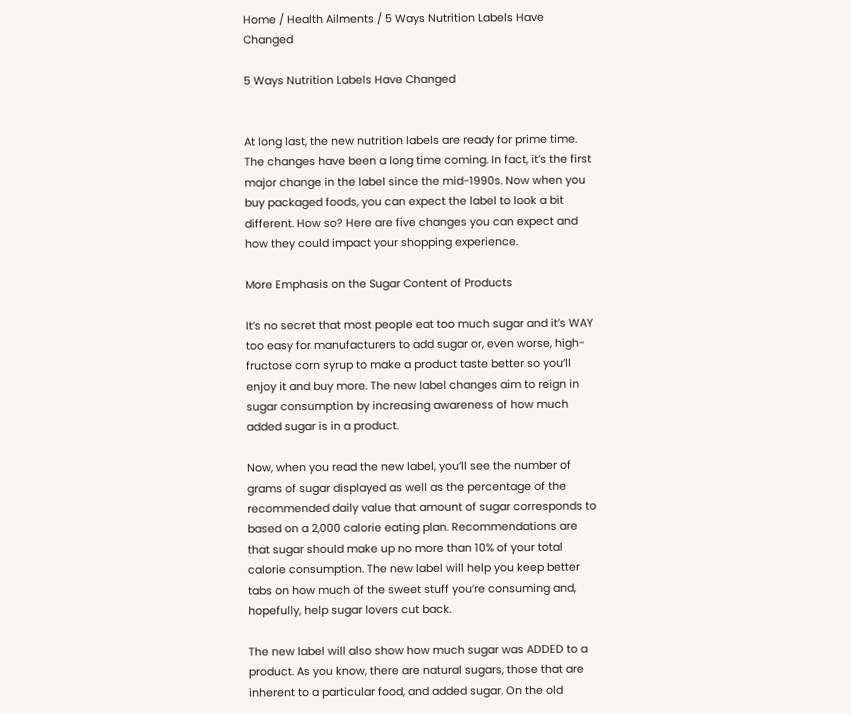Home / Health Ailments / 5 Ways Nutrition Labels Have Changed

5 Ways Nutrition Labels Have Changed


At long last, the new nutrition labels are ready for prime time. The changes have been a long time coming. In fact, it’s the first major change in the label since the mid-1990s. Now when you buy packaged foods, you can expect the label to look a bit different. How so? Here are five changes you can expect and how they could impact your shopping experience.

More Emphasis on the Sugar Content of Products

It’s no secret that most people eat too much sugar and it’s WAY too easy for manufacturers to add sugar or, even worse, high-fructose corn syrup to make a product taste better so you’ll enjoy it and buy more. The new label changes aim to reign in sugar consumption by increasing awareness of how much added sugar is in a product.

Now, when you read the new label, you’ll see the number of grams of sugar displayed as well as the percentage of the recommended daily value that amount of sugar corresponds to based on a 2,000 calorie eating plan. Recommendations are that sugar should make up no more than 10% of your total calorie consumption. The new label will help you keep better tabs on how much of the sweet stuff you’re consuming and, hopefully, help sugar lovers cut back.

The new label will also show how much sugar was ADDED to a product. As you know, there are natural sugars, those that are inherent to a particular food, and added sugar. On the old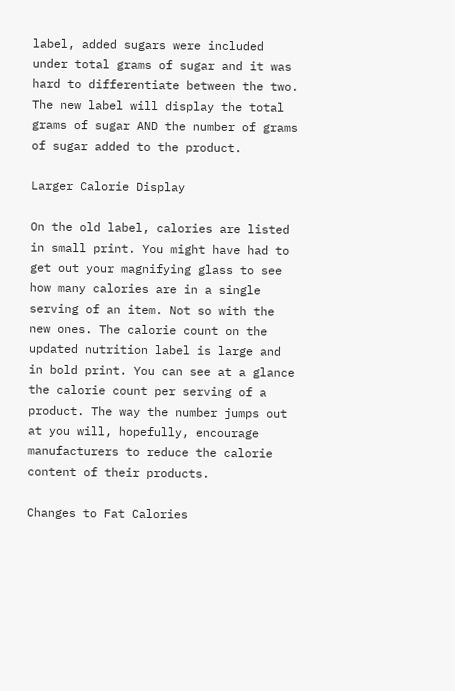label, added sugars were included under total grams of sugar and it was hard to differentiate between the two. The new label will display the total grams of sugar AND the number of grams of sugar added to the product.

Larger Calorie Display

On the old label, calories are listed in small print. You might have had to get out your magnifying glass to see how many calories are in a single serving of an item. Not so with the new ones. The calorie count on the updated nutrition label is large and in bold print. You can see at a glance the calorie count per serving of a product. The way the number jumps out at you will, hopefully, encourage manufacturers to reduce the calorie content of their products.

Changes to Fat Calories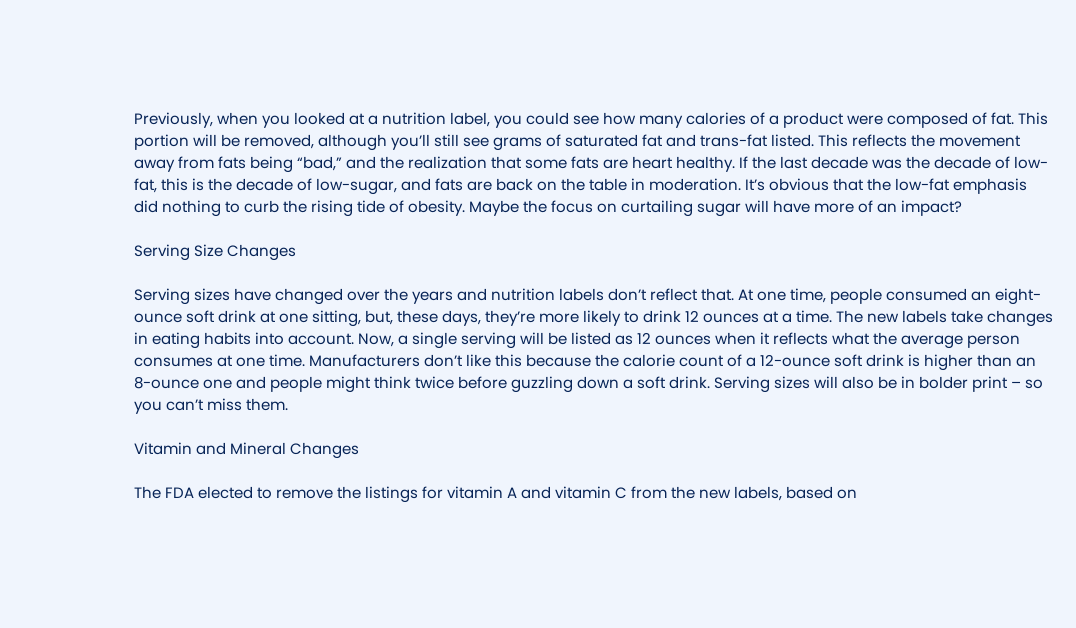Previously, when you looked at a nutrition label, you could see how many calories of a product were composed of fat. This portion will be removed, although you’ll still see grams of saturated fat and trans-fat listed. This reflects the movement away from fats being “bad,” and the realization that some fats are heart healthy. If the last decade was the decade of low-fat, this is the decade of low-sugar, and fats are back on the table in moderation. It’s obvious that the low-fat emphasis did nothing to curb the rising tide of obesity. Maybe the focus on curtailing sugar will have more of an impact?

Serving Size Changes

Serving sizes have changed over the years and nutrition labels don’t reflect that. At one time, people consumed an eight-ounce soft drink at one sitting, but, these days, they’re more likely to drink 12 ounces at a time. The new labels take changes in eating habits into account. Now, a single serving will be listed as 12 ounces when it reflects what the average person consumes at one time. Manufacturers don’t like this because the calorie count of a 12-ounce soft drink is higher than an 8-ounce one and people might think twice before guzzling down a soft drink. Serving sizes will also be in bolder print – so you can’t miss them.

Vitamin and Mineral Changes

The FDA elected to remove the listings for vitamin A and vitamin C from the new labels, based on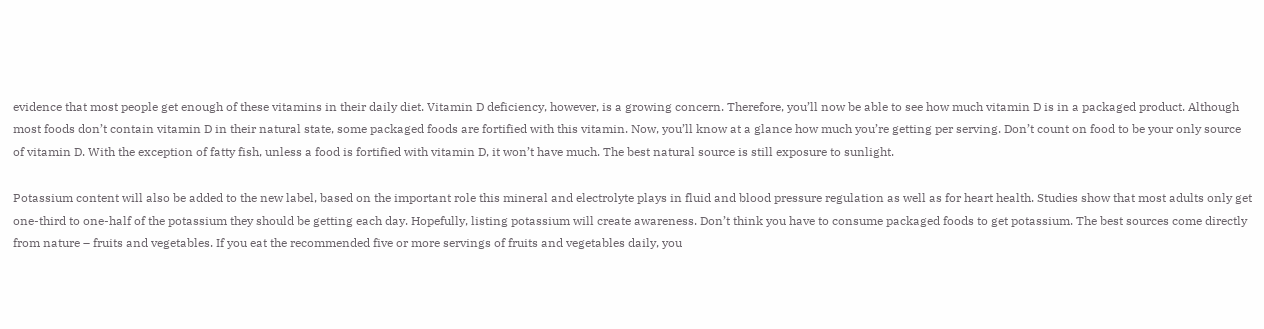evidence that most people get enough of these vitamins in their daily diet. Vitamin D deficiency, however, is a growing concern. Therefore, you’ll now be able to see how much vitamin D is in a packaged product. Although most foods don’t contain vitamin D in their natural state, some packaged foods are fortified with this vitamin. Now, you’ll know at a glance how much you’re getting per serving. Don’t count on food to be your only source of vitamin D. With the exception of fatty fish, unless a food is fortified with vitamin D, it won’t have much. The best natural source is still exposure to sunlight.

Potassium content will also be added to the new label, based on the important role this mineral and electrolyte plays in fluid and blood pressure regulation as well as for heart health. Studies show that most adults only get one-third to one-half of the potassium they should be getting each day. Hopefully, listing potassium will create awareness. Don’t think you have to consume packaged foods to get potassium. The best sources come directly from nature – fruits and vegetables. If you eat the recommended five or more servings of fruits and vegetables daily, you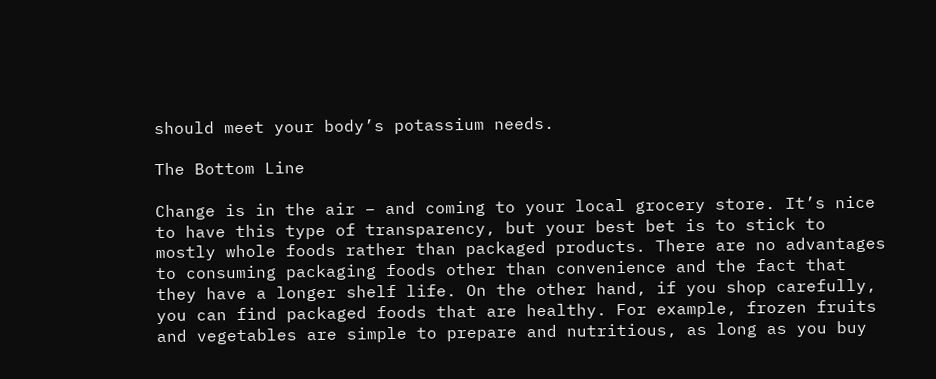should meet your body’s potassium needs.

The Bottom Line

Change is in the air – and coming to your local grocery store. It’s nice to have this type of transparency, but your best bet is to stick to mostly whole foods rather than packaged products. There are no advantages to consuming packaging foods other than convenience and the fact that they have a longer shelf life. On the other hand, if you shop carefully, you can find packaged foods that are healthy. For example, frozen fruits and vegetables are simple to prepare and nutritious, as long as you buy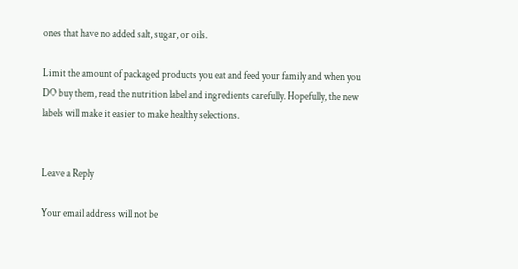ones that have no added salt, sugar, or oils.

Limit the amount of packaged products you eat and feed your family and when you DO buy them, read the nutrition label and ingredients carefully. Hopefully, the new labels will make it easier to make healthy selections.


Leave a Reply

Your email address will not be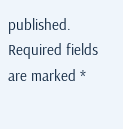published. Required fields are marked *